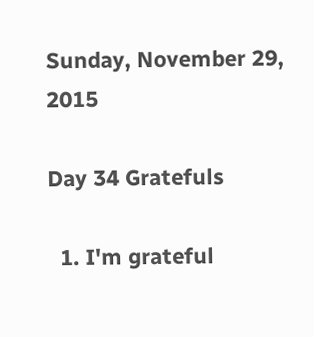Sunday, November 29, 2015

Day 34 Gratefuls

  1. I'm grateful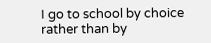I go to school by choice rather than by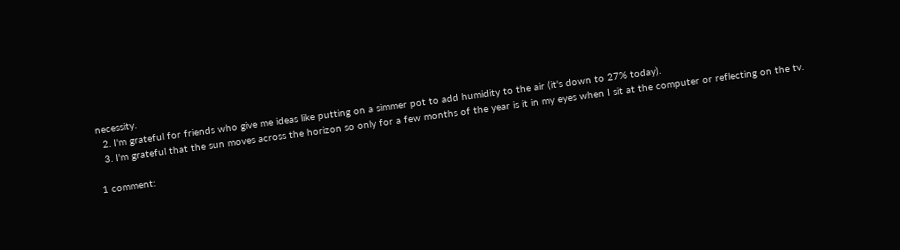necessity.
  2. I'm grateful for friends who give me ideas like putting on a simmer pot to add humidity to the air (it's down to 27% today).
  3. I'm grateful that the sun moves across the horizon so only for a few months of the year is it in my eyes when I sit at the computer or reflecting on the tv.

1 comment: